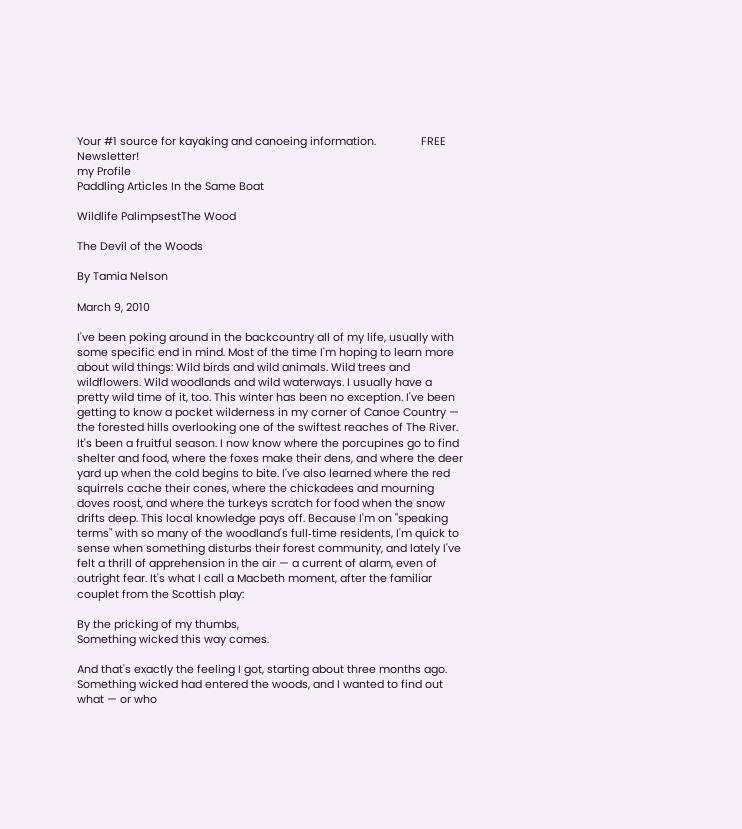Your #1 source for kayaking and canoeing information.               FREE Newsletter!
my Profile
Paddling Articles In the Same Boat

Wildlife PalimpsestThe Wood

The Devil of the Woods

By Tamia Nelson

March 9, 2010

I've been poking around in the backcountry all of my life, usually with some specific end in mind. Most of the time I'm hoping to learn more about wild things: Wild birds and wild animals. Wild trees and wildflowers. Wild woodlands and wild waterways. I usually have a pretty wild time of it, too. This winter has been no exception. I've been getting to know a pocket wilderness in my corner of Canoe Country — the forested hills overlooking one of the swiftest reaches of The River. It's been a fruitful season. I now know where the porcupines go to find shelter and food, where the foxes make their dens, and where the deer yard up when the cold begins to bite. I've also learned where the red squirrels cache their cones, where the chickadees and mourning doves roost, and where the turkeys scratch for food when the snow drifts deep. This local knowledge pays off. Because I'm on "speaking terms" with so many of the woodland's full‑time residents, I'm quick to sense when something disturbs their forest community, and lately I've felt a thrill of apprehension in the air — a current of alarm, even of outright fear. It's what I call a Macbeth moment, after the familiar couplet from the Scottish play:

By the pricking of my thumbs,
Something wicked this way comes.

And that's exactly the feeling I got, starting about three months ago. Something wicked had entered the woods, and I wanted to find out what — or who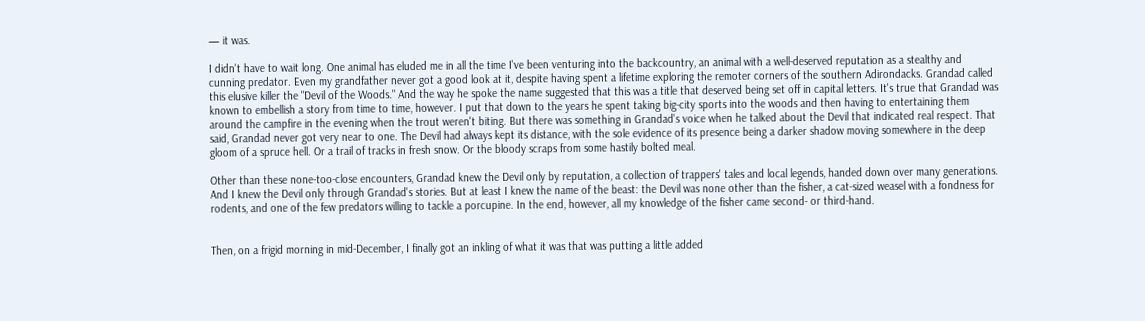— it was.

I didn't have to wait long. One animal has eluded me in all the time I've been venturing into the backcountry, an animal with a well‑deserved reputation as a stealthy and cunning predator. Even my grandfather never got a good look at it, despite having spent a lifetime exploring the remoter corners of the southern Adirondacks. Grandad called this elusive killer the "Devil of the Woods." And the way he spoke the name suggested that this was a title that deserved being set off in capital letters. It's true that Grandad was known to embellish a story from time to time, however. I put that down to the years he spent taking big‑city sports into the woods and then having to entertaining them around the campfire in the evening when the trout weren't biting. But there was something in Grandad's voice when he talked about the Devil that indicated real respect. That said, Grandad never got very near to one. The Devil had always kept its distance, with the sole evidence of its presence being a darker shadow moving somewhere in the deep gloom of a spruce hell. Or a trail of tracks in fresh snow. Or the bloody scraps from some hastily bolted meal.

Other than these none‑too‑close encounters, Grandad knew the Devil only by reputation, a collection of trappers' tales and local legends, handed down over many generations. And I knew the Devil only through Grandad's stories. But at least I knew the name of the beast: the Devil was none other than the fisher, a cat‑sized weasel with a fondness for rodents, and one of the few predators willing to tackle a porcupine. In the end, however, all my knowledge of the fisher came second‑ or third‑hand.


Then, on a frigid morning in mid‑December, I finally got an inkling of what it was that was putting a little added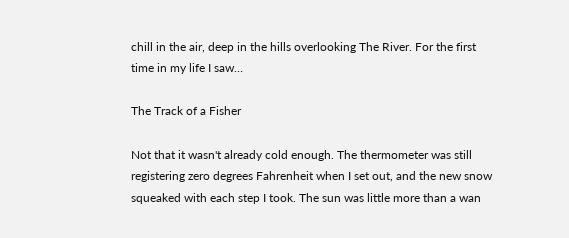chill in the air, deep in the hills overlooking The River. For the first time in my life I saw…

The Track of a Fisher

Not that it wasn't already cold enough. The thermometer was still registering zero degrees Fahrenheit when I set out, and the new snow squeaked with each step I took. The sun was little more than a wan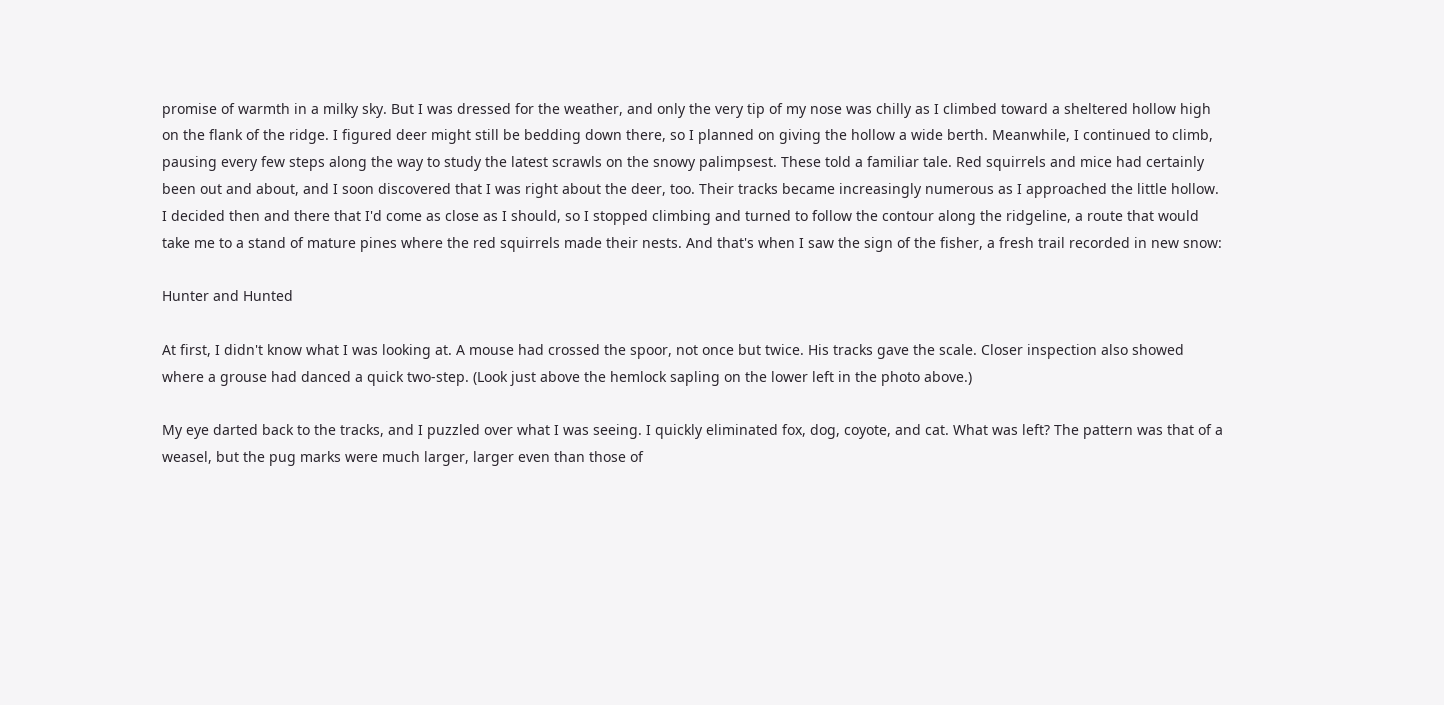promise of warmth in a milky sky. But I was dressed for the weather, and only the very tip of my nose was chilly as I climbed toward a sheltered hollow high on the flank of the ridge. I figured deer might still be bedding down there, so I planned on giving the hollow a wide berth. Meanwhile, I continued to climb, pausing every few steps along the way to study the latest scrawls on the snowy palimpsest. These told a familiar tale. Red squirrels and mice had certainly been out and about, and I soon discovered that I was right about the deer, too. Their tracks became increasingly numerous as I approached the little hollow. I decided then and there that I'd come as close as I should, so I stopped climbing and turned to follow the contour along the ridgeline, a route that would take me to a stand of mature pines where the red squirrels made their nests. And that's when I saw the sign of the fisher, a fresh trail recorded in new snow:

Hunter and Hunted

At first, I didn't know what I was looking at. A mouse had crossed the spoor, not once but twice. His tracks gave the scale. Closer inspection also showed where a grouse had danced a quick two‑step. (Look just above the hemlock sapling on the lower left in the photo above.)

My eye darted back to the tracks, and I puzzled over what I was seeing. I quickly eliminated fox, dog, coyote, and cat. What was left? The pattern was that of a weasel, but the pug marks were much larger, larger even than those of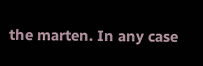the marten. In any case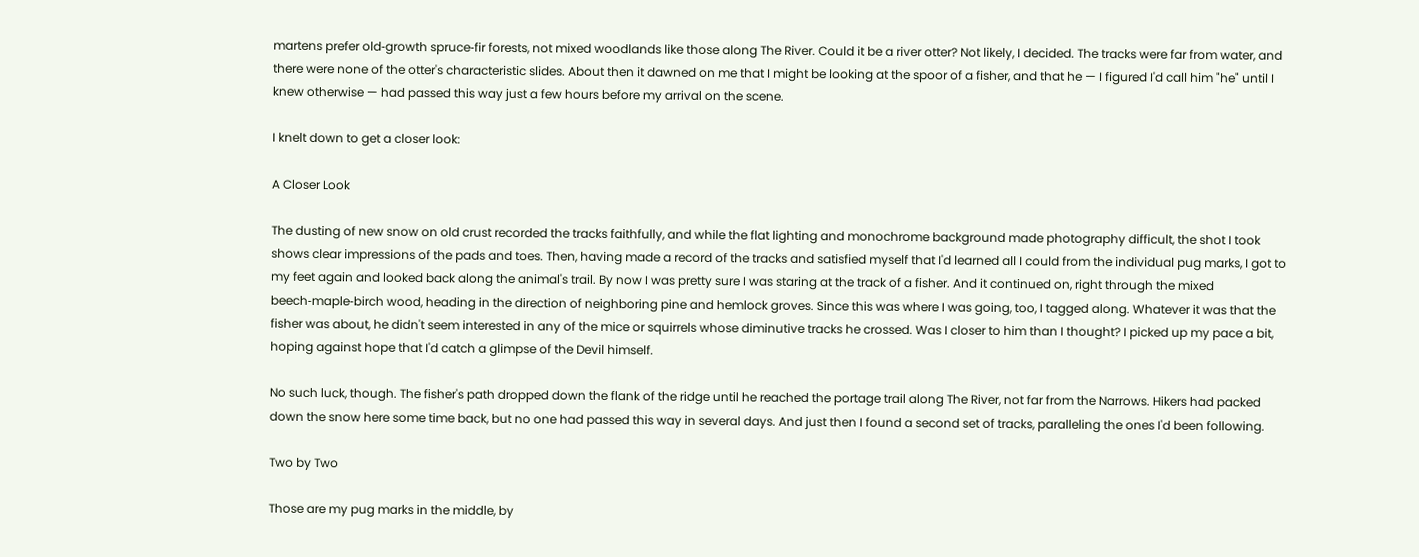martens prefer old‑growth spruce‑fir forests, not mixed woodlands like those along The River. Could it be a river otter? Not likely, I decided. The tracks were far from water, and there were none of the otter's characteristic slides. About then it dawned on me that I might be looking at the spoor of a fisher, and that he — I figured I'd call him "he" until I knew otherwise — had passed this way just a few hours before my arrival on the scene.

I knelt down to get a closer look:

A Closer Look

The dusting of new snow on old crust recorded the tracks faithfully, and while the flat lighting and monochrome background made photography difficult, the shot I took shows clear impressions of the pads and toes. Then, having made a record of the tracks and satisfied myself that I'd learned all I could from the individual pug marks, I got to my feet again and looked back along the animal's trail. By now I was pretty sure I was staring at the track of a fisher. And it continued on, right through the mixed beech‑maple‑birch wood, heading in the direction of neighboring pine and hemlock groves. Since this was where I was going, too, I tagged along. Whatever it was that the fisher was about, he didn't seem interested in any of the mice or squirrels whose diminutive tracks he crossed. Was I closer to him than I thought? I picked up my pace a bit, hoping against hope that I'd catch a glimpse of the Devil himself.

No such luck, though. The fisher's path dropped down the flank of the ridge until he reached the portage trail along The River, not far from the Narrows. Hikers had packed down the snow here some time back, but no one had passed this way in several days. And just then I found a second set of tracks, paralleling the ones I'd been following.

Two by Two

Those are my pug marks in the middle, by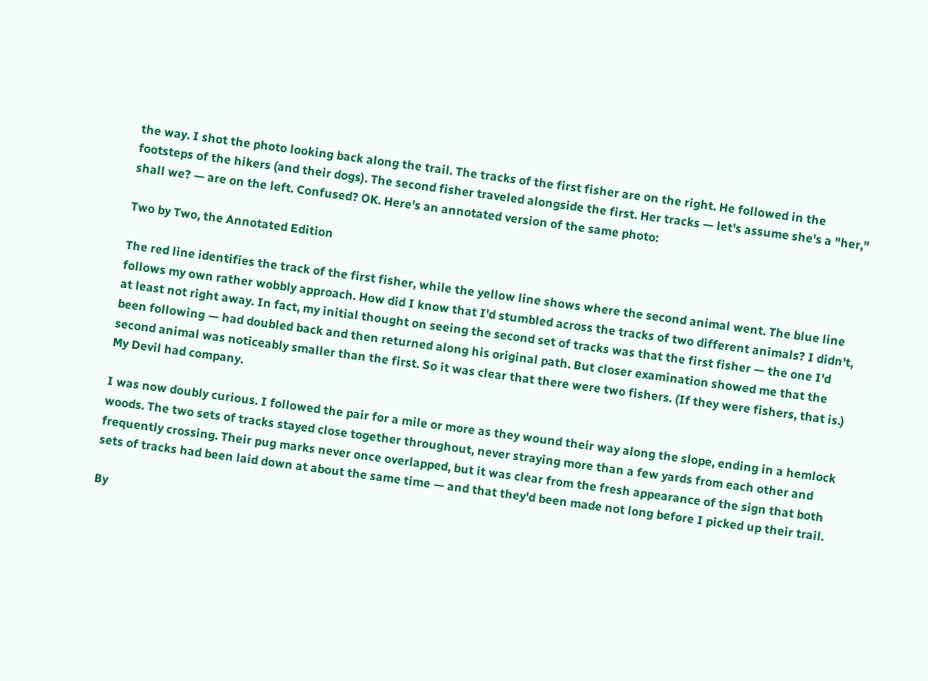the way. I shot the photo looking back along the trail. The tracks of the first fisher are on the right. He followed in the footsteps of the hikers (and their dogs). The second fisher traveled alongside the first. Her tracks — let's assume she's a "her," shall we? — are on the left. Confused? OK. Here's an annotated version of the same photo:

Two by Two, the Annotated Edition

The red line identifies the track of the first fisher, while the yellow line shows where the second animal went. The blue line follows my own rather wobbly approach. How did I know that I'd stumbled across the tracks of two different animals? I didn't, at least not right away. In fact, my initial thought on seeing the second set of tracks was that the first fisher — the one I'd been following — had doubled back and then returned along his original path. But closer examination showed me that the second animal was noticeably smaller than the first. So it was clear that there were two fishers. (If they were fishers, that is.) My Devil had company.

I was now doubly curious. I followed the pair for a mile or more as they wound their way along the slope, ending in a hemlock woods. The two sets of tracks stayed close together throughout, never straying more than a few yards from each other and frequently crossing. Their pug marks never once overlapped, but it was clear from the fresh appearance of the sign that both sets of tracks had been laid down at about the same time — and that they'd been made not long before I picked up their trail.

By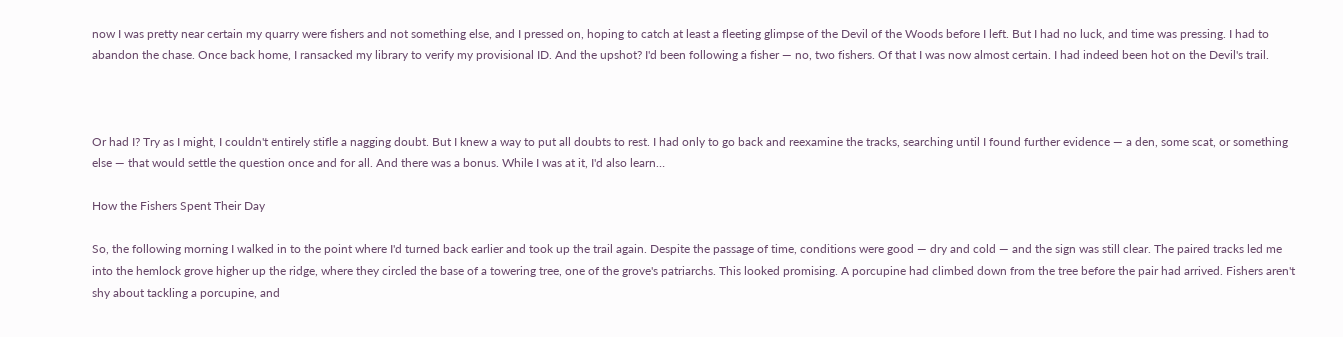now I was pretty near certain my quarry were fishers and not something else, and I pressed on, hoping to catch at least a fleeting glimpse of the Devil of the Woods before I left. But I had no luck, and time was pressing. I had to abandon the chase. Once back home, I ransacked my library to verify my provisional ID. And the upshot? I'd been following a fisher — no, two fishers. Of that I was now almost certain. I had indeed been hot on the Devil's trail.



Or had I? Try as I might, I couldn't entirely stifle a nagging doubt. But I knew a way to put all doubts to rest. I had only to go back and reexamine the tracks, searching until I found further evidence — a den, some scat, or something else — that would settle the question once and for all. And there was a bonus. While I was at it, I'd also learn…

How the Fishers Spent Their Day

So, the following morning I walked in to the point where I'd turned back earlier and took up the trail again. Despite the passage of time, conditions were good — dry and cold — and the sign was still clear. The paired tracks led me into the hemlock grove higher up the ridge, where they circled the base of a towering tree, one of the grove's patriarchs. This looked promising. A porcupine had climbed down from the tree before the pair had arrived. Fishers aren't shy about tackling a porcupine, and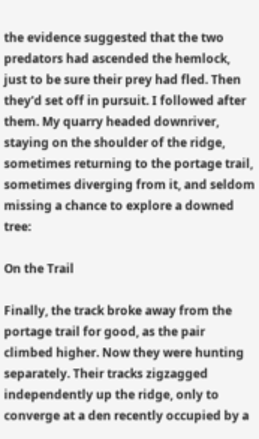the evidence suggested that the two predators had ascended the hemlock, just to be sure their prey had fled. Then they'd set off in pursuit. I followed after them. My quarry headed downriver, staying on the shoulder of the ridge, sometimes returning to the portage trail, sometimes diverging from it, and seldom missing a chance to explore a downed tree:

On the Trail

Finally, the track broke away from the portage trail for good, as the pair climbed higher. Now they were hunting separately. Their tracks zigzagged independently up the ridge, only to converge at a den recently occupied by a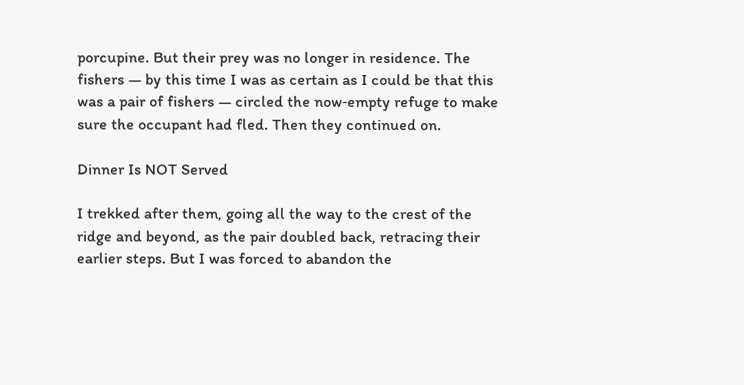porcupine. But their prey was no longer in residence. The fishers — by this time I was as certain as I could be that this was a pair of fishers — circled the now‑empty refuge to make sure the occupant had fled. Then they continued on.

Dinner Is NOT Served

I trekked after them, going all the way to the crest of the ridge and beyond, as the pair doubled back, retracing their earlier steps. But I was forced to abandon the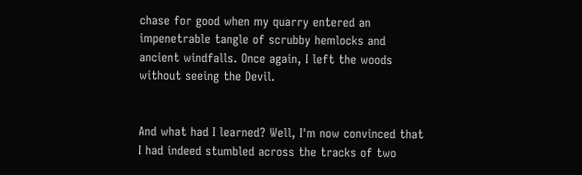chase for good when my quarry entered an impenetrable tangle of scrubby hemlocks and ancient windfalls. Once again, I left the woods without seeing the Devil.


And what had I learned? Well, I'm now convinced that I had indeed stumbled across the tracks of two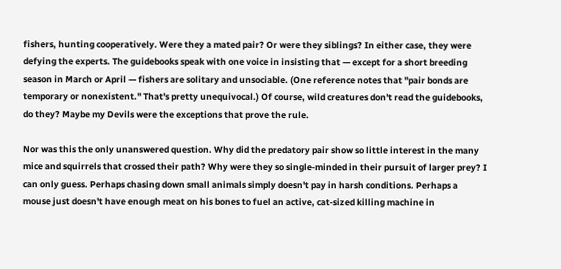fishers, hunting cooperatively. Were they a mated pair? Or were they siblings? In either case, they were defying the experts. The guidebooks speak with one voice in insisting that — except for a short breeding season in March or April — fishers are solitary and unsociable. (One reference notes that "pair bonds are temporary or nonexistent." That's pretty unequivocal.) Of course, wild creatures don't read the guidebooks, do they? Maybe my Devils were the exceptions that prove the rule.

Nor was this the only unanswered question. Why did the predatory pair show so little interest in the many mice and squirrels that crossed their path? Why were they so single‑minded in their pursuit of larger prey? I can only guess. Perhaps chasing down small animals simply doesn't pay in harsh conditions. Perhaps a mouse just doesn't have enough meat on his bones to fuel an active, cat‑sized killing machine in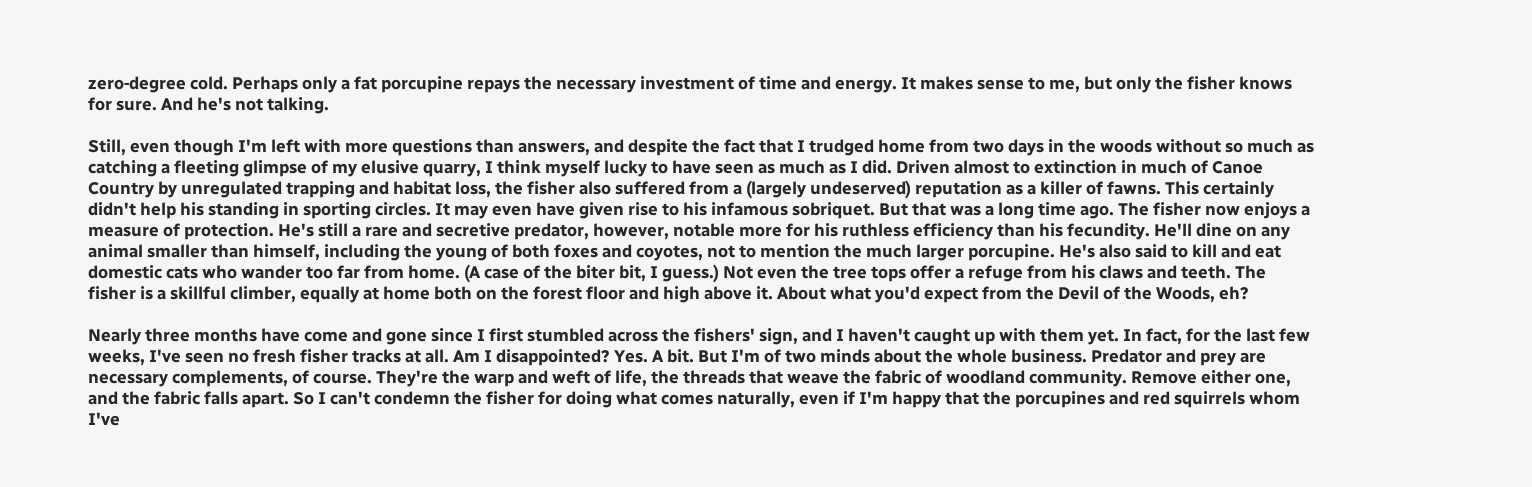zero‑degree cold. Perhaps only a fat porcupine repays the necessary investment of time and energy. It makes sense to me, but only the fisher knows for sure. And he's not talking.

Still, even though I'm left with more questions than answers, and despite the fact that I trudged home from two days in the woods without so much as catching a fleeting glimpse of my elusive quarry, I think myself lucky to have seen as much as I did. Driven almost to extinction in much of Canoe Country by unregulated trapping and habitat loss, the fisher also suffered from a (largely undeserved) reputation as a killer of fawns. This certainly didn't help his standing in sporting circles. It may even have given rise to his infamous sobriquet. But that was a long time ago. The fisher now enjoys a measure of protection. He's still a rare and secretive predator, however, notable more for his ruthless efficiency than his fecundity. He'll dine on any animal smaller than himself, including the young of both foxes and coyotes, not to mention the much larger porcupine. He's also said to kill and eat domestic cats who wander too far from home. (A case of the biter bit, I guess.) Not even the tree tops offer a refuge from his claws and teeth. The fisher is a skillful climber, equally at home both on the forest floor and high above it. About what you'd expect from the Devil of the Woods, eh?

Nearly three months have come and gone since I first stumbled across the fishers' sign, and I haven't caught up with them yet. In fact, for the last few weeks, I've seen no fresh fisher tracks at all. Am I disappointed? Yes. A bit. But I'm of two minds about the whole business. Predator and prey are necessary complements, of course. They're the warp and weft of life, the threads that weave the fabric of woodland community. Remove either one, and the fabric falls apart. So I can't condemn the fisher for doing what comes naturally, even if I'm happy that the porcupines and red squirrels whom I've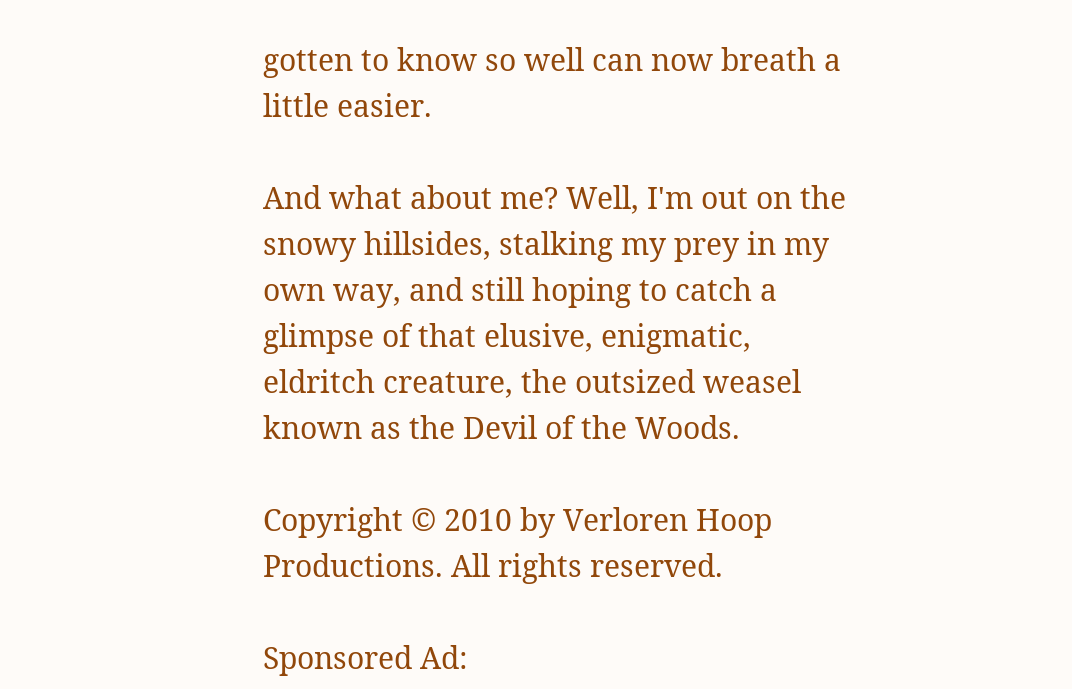gotten to know so well can now breath a little easier.

And what about me? Well, I'm out on the snowy hillsides, stalking my prey in my own way, and still hoping to catch a glimpse of that elusive, enigmatic, eldritch creature, the outsized weasel known as the Devil of the Woods.

Copyright © 2010 by Verloren Hoop Productions. All rights reserved.

Sponsored Ad: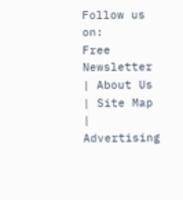Follow us on:
Free Newsletter | About Us | Site Map | Advertising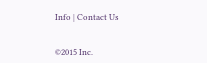Info | Contact Us


©2015 Inc.